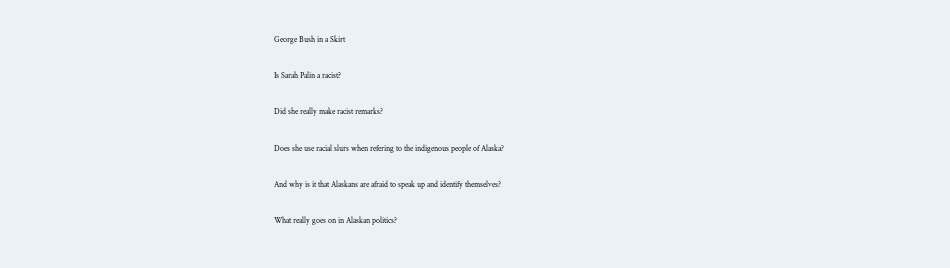George Bush in a Skirt

Is Sarah Palin a racist?

Did she really make racist remarks?

Does she use racial slurs when refering to the indigenous people of Alaska?

And why is it that Alaskans are afraid to speak up and identify themselves?

What really goes on in Alaskan politics?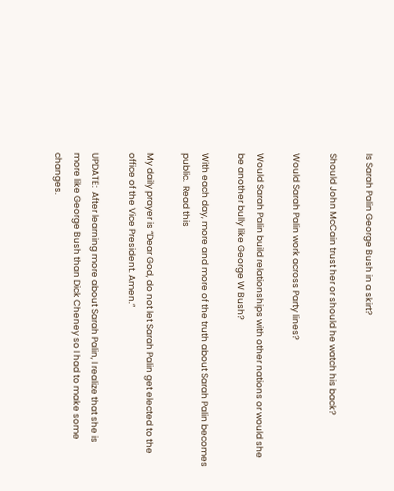Is Sarah Palin George Bush in a skirt?

Should John McCain trust her or should he watch his back?

Would Sarah Palin work across Party lines?

Would Sarah Palin build relationships with other nations or would she be another bully like George W Bush?

With each day, more and more of the truth about Sarah Palin becomes public.  Read this

My daily prayer is “Dear God, do not let Sarah Palin get elected to the office of the Vice President. Amen.”

UPDATE:  After learning more about Sarah Palin, I realize that she is more like George Bush than Dick Cheney so I had to make some changes.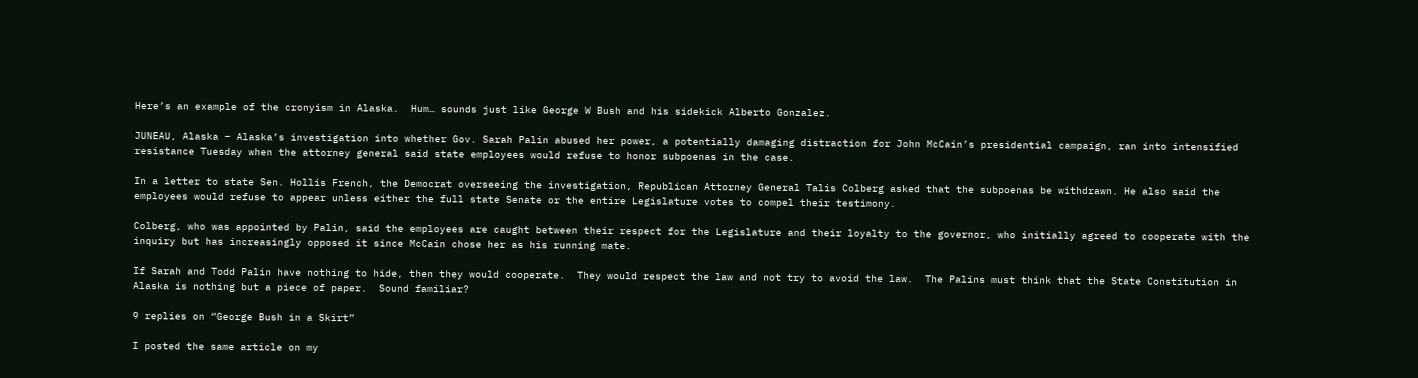Here’s an example of the cronyism in Alaska.  Hum… sounds just like George W Bush and his sidekick Alberto Gonzalez.

JUNEAU, Alaska – Alaska’s investigation into whether Gov. Sarah Palin abused her power, a potentially damaging distraction for John McCain’s presidential campaign, ran into intensified resistance Tuesday when the attorney general said state employees would refuse to honor subpoenas in the case.

In a letter to state Sen. Hollis French, the Democrat overseeing the investigation, Republican Attorney General Talis Colberg asked that the subpoenas be withdrawn. He also said the employees would refuse to appear unless either the full state Senate or the entire Legislature votes to compel their testimony.

Colberg, who was appointed by Palin, said the employees are caught between their respect for the Legislature and their loyalty to the governor, who initially agreed to cooperate with the inquiry but has increasingly opposed it since McCain chose her as his running mate.

If Sarah and Todd Palin have nothing to hide, then they would cooperate.  They would respect the law and not try to avoid the law.  The Palins must think that the State Constitution in Alaska is nothing but a piece of paper.  Sound familiar?

9 replies on “George Bush in a Skirt”

I posted the same article on my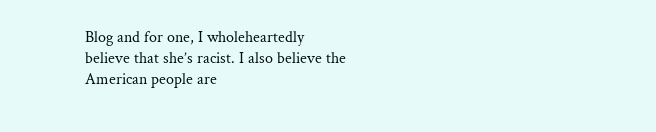Blog and for one, I wholeheartedly believe that she’s racist. I also believe the American people are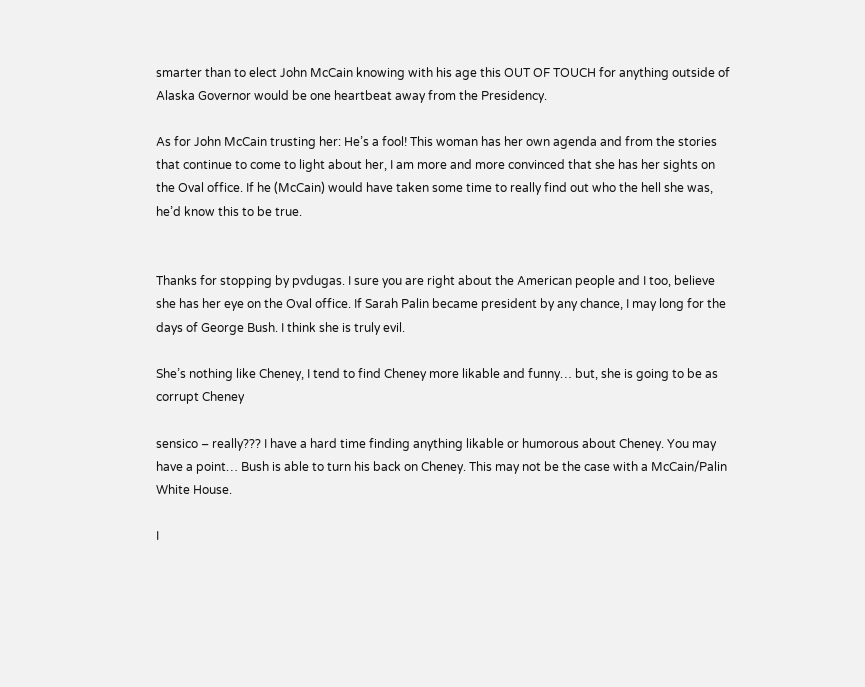smarter than to elect John McCain knowing with his age this OUT OF TOUCH for anything outside of Alaska Governor would be one heartbeat away from the Presidency.

As for John McCain trusting her: He’s a fool! This woman has her own agenda and from the stories that continue to come to light about her, I am more and more convinced that she has her sights on the Oval office. If he (McCain) would have taken some time to really find out who the hell she was, he’d know this to be true.


Thanks for stopping by pvdugas. I sure you are right about the American people and I too, believe she has her eye on the Oval office. If Sarah Palin became president by any chance, I may long for the days of George Bush. I think she is truly evil.

She’s nothing like Cheney, I tend to find Cheney more likable and funny… but, she is going to be as corrupt Cheney

sensico – really??? I have a hard time finding anything likable or humorous about Cheney. You may have a point… Bush is able to turn his back on Cheney. This may not be the case with a McCain/Palin White House.

I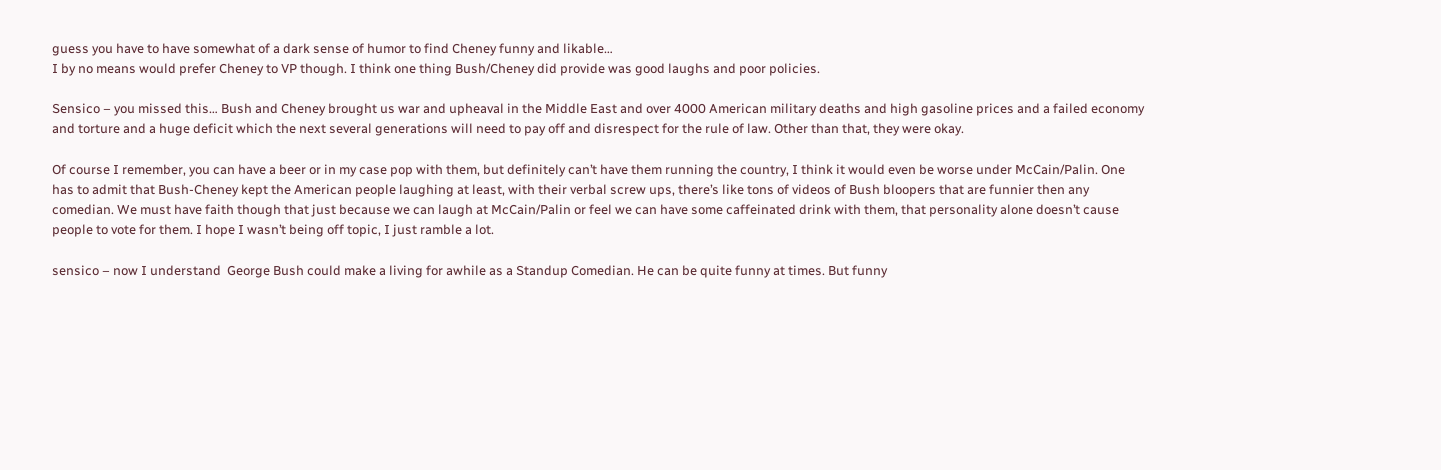guess you have to have somewhat of a dark sense of humor to find Cheney funny and likable…
I by no means would prefer Cheney to VP though. I think one thing Bush/Cheney did provide was good laughs and poor policies.

Sensico – you missed this… Bush and Cheney brought us war and upheaval in the Middle East and over 4000 American military deaths and high gasoline prices and a failed economy and torture and a huge deficit which the next several generations will need to pay off and disrespect for the rule of law. Other than that, they were okay.

Of course I remember, you can have a beer or in my case pop with them, but definitely can’t have them running the country, I think it would even be worse under McCain/Palin. One has to admit that Bush-Cheney kept the American people laughing at least, with their verbal screw ups, there’s like tons of videos of Bush bloopers that are funnier then any comedian. We must have faith though that just because we can laugh at McCain/Palin or feel we can have some caffeinated drink with them, that personality alone doesn’t cause people to vote for them. I hope I wasn’t being off topic, I just ramble a lot.

sensico – now I understand  George Bush could make a living for awhile as a Standup Comedian. He can be quite funny at times. But funny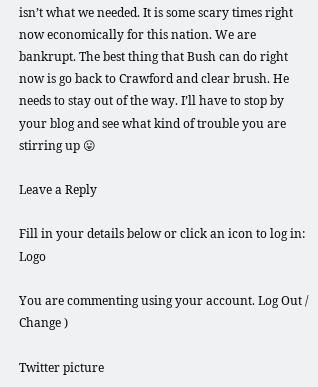isn’t what we needed. It is some scary times right now economically for this nation. We are bankrupt. The best thing that Bush can do right now is go back to Crawford and clear brush. He needs to stay out of the way. I’ll have to stop by your blog and see what kind of trouble you are stirring up 😛

Leave a Reply

Fill in your details below or click an icon to log in: Logo

You are commenting using your account. Log Out /  Change )

Twitter picture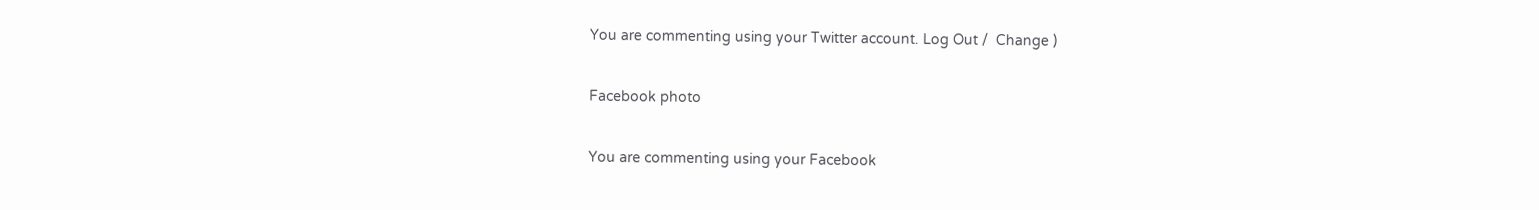You are commenting using your Twitter account. Log Out /  Change )

Facebook photo

You are commenting using your Facebook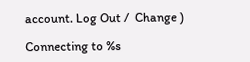account. Log Out /  Change )

Connecting to %s